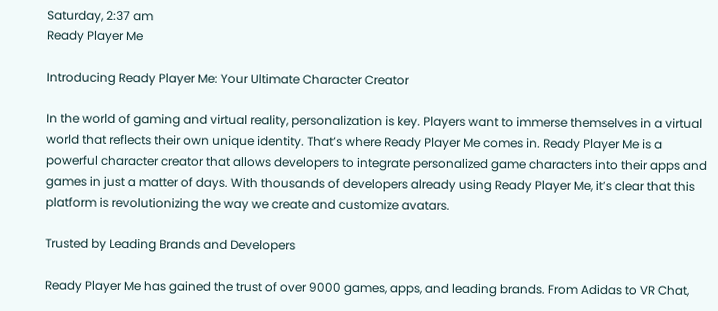Saturday, 2:37 am
Ready Player Me

Introducing Ready Player Me: Your Ultimate Character Creator

In the world of gaming and virtual reality, personalization is key. Players want to immerse themselves in a virtual world that reflects their own unique identity. That’s where Ready Player Me comes in. Ready Player Me is a powerful character creator that allows developers to integrate personalized game characters into their apps and games in just a matter of days. With thousands of developers already using Ready Player Me, it’s clear that this platform is revolutionizing the way we create and customize avatars.

Trusted by Leading Brands and Developers

Ready Player Me has gained the trust of over 9000 games, apps, and leading brands. From Adidas to VR Chat,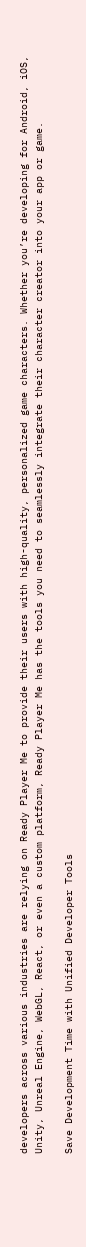developers across various industries are relying on Ready Player Me to provide their users with high-quality, personalized game characters. Whether you’re developing for Android, iOS, Unity, Unreal Engine, WebGL, React, or even a custom platform, Ready Player Me has the tools you need to seamlessly integrate their character creator into your app or game.

Save Development Time with Unified Developer Tools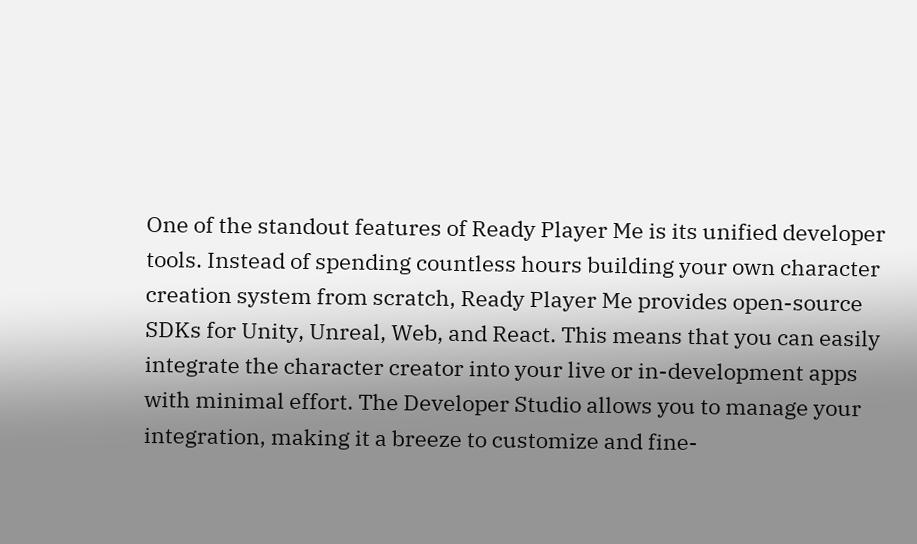One of the standout features of Ready Player Me is its unified developer tools. Instead of spending countless hours building your own character creation system from scratch, Ready Player Me provides open-source SDKs for Unity, Unreal, Web, and React. This means that you can easily integrate the character creator into your live or in-development apps with minimal effort. The Developer Studio allows you to manage your integration, making it a breeze to customize and fine-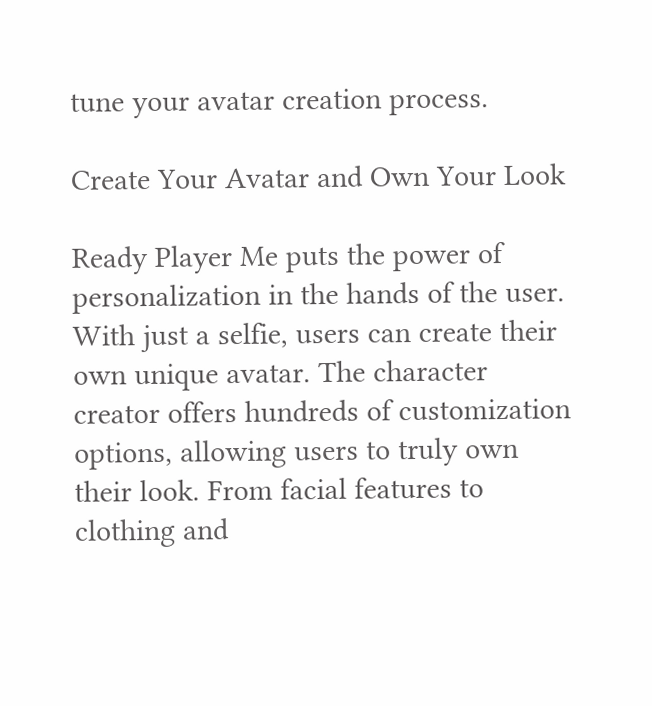tune your avatar creation process.

Create Your Avatar and Own Your Look

Ready Player Me puts the power of personalization in the hands of the user. With just a selfie, users can create their own unique avatar. The character creator offers hundreds of customization options, allowing users to truly own their look. From facial features to clothing and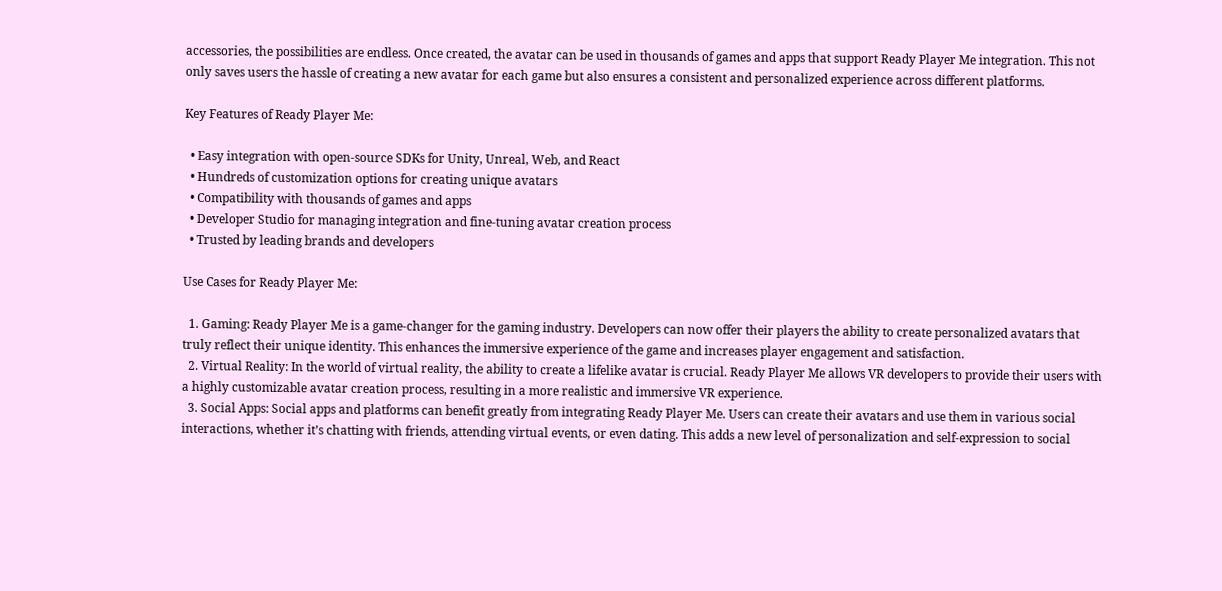accessories, the possibilities are endless. Once created, the avatar can be used in thousands of games and apps that support Ready Player Me integration. This not only saves users the hassle of creating a new avatar for each game but also ensures a consistent and personalized experience across different platforms.

Key Features of Ready Player Me:

  • Easy integration with open-source SDKs for Unity, Unreal, Web, and React
  • Hundreds of customization options for creating unique avatars
  • Compatibility with thousands of games and apps
  • Developer Studio for managing integration and fine-tuning avatar creation process
  • Trusted by leading brands and developers

Use Cases for Ready Player Me:

  1. Gaming: Ready Player Me is a game-changer for the gaming industry. Developers can now offer their players the ability to create personalized avatars that truly reflect their unique identity. This enhances the immersive experience of the game and increases player engagement and satisfaction.
  2. Virtual Reality: In the world of virtual reality, the ability to create a lifelike avatar is crucial. Ready Player Me allows VR developers to provide their users with a highly customizable avatar creation process, resulting in a more realistic and immersive VR experience.
  3. Social Apps: Social apps and platforms can benefit greatly from integrating Ready Player Me. Users can create their avatars and use them in various social interactions, whether it’s chatting with friends, attending virtual events, or even dating. This adds a new level of personalization and self-expression to social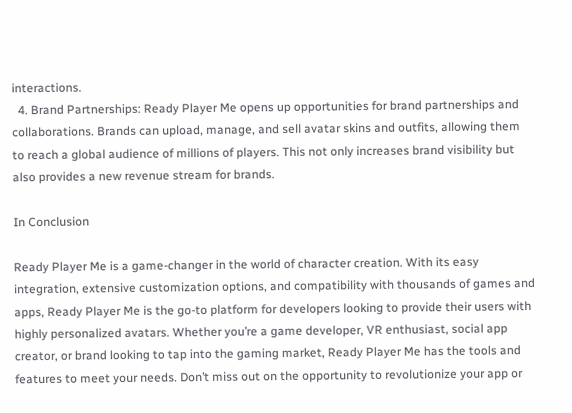interactions.
  4. Brand Partnerships: Ready Player Me opens up opportunities for brand partnerships and collaborations. Brands can upload, manage, and sell avatar skins and outfits, allowing them to reach a global audience of millions of players. This not only increases brand visibility but also provides a new revenue stream for brands.

In Conclusion

Ready Player Me is a game-changer in the world of character creation. With its easy integration, extensive customization options, and compatibility with thousands of games and apps, Ready Player Me is the go-to platform for developers looking to provide their users with highly personalized avatars. Whether you’re a game developer, VR enthusiast, social app creator, or brand looking to tap into the gaming market, Ready Player Me has the tools and features to meet your needs. Don’t miss out on the opportunity to revolutionize your app or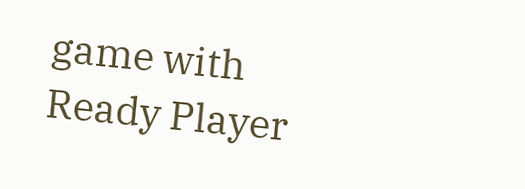game with Ready Player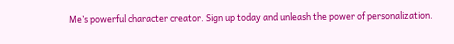Me’s powerful character creator. Sign up today and unleash the power of personalization.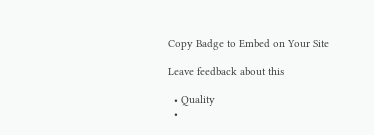Copy Badge to Embed on Your Site

Leave feedback about this

  • Quality
  •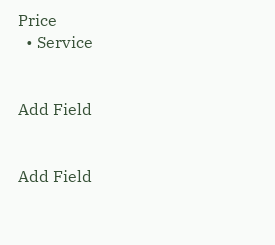Price
  • Service


Add Field


Add Field